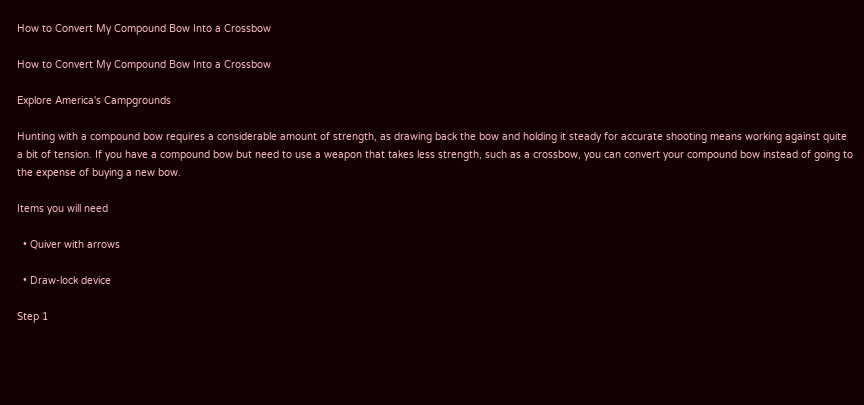How to Convert My Compound Bow Into a Crossbow

How to Convert My Compound Bow Into a Crossbow

Explore America's Campgrounds

Hunting with a compound bow requires a considerable amount of strength, as drawing back the bow and holding it steady for accurate shooting means working against quite a bit of tension. If you have a compound bow but need to use a weapon that takes less strength, such as a crossbow, you can convert your compound bow instead of going to the expense of buying a new bow.

Items you will need

  • Quiver with arrows

  • Draw-lock device

Step 1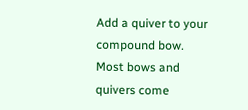Add a quiver to your compound bow. Most bows and quivers come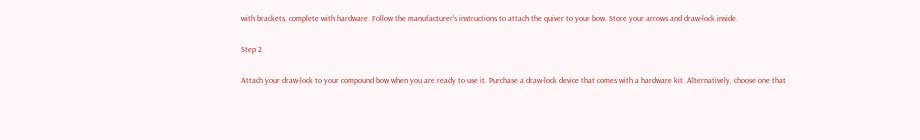with brackets, complete with hardware. Follow the manufacturer's instructions to attach the quiver to your bow. Store your arrows and draw-lock inside.

Step 2

Attach your draw-lock to your compound bow when you are ready to use it. Purchase a draw-lock device that comes with a hardware kit. Alternatively, choose one that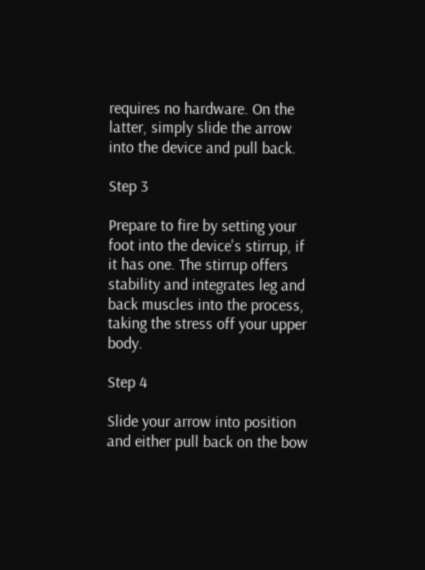requires no hardware. On the latter, simply slide the arrow into the device and pull back.

Step 3

Prepare to fire by setting your foot into the device's stirrup, if it has one. The stirrup offers stability and integrates leg and back muscles into the process, taking the stress off your upper body.

Step 4

Slide your arrow into position and either pull back on the bow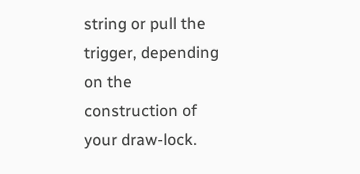string or pull the trigger, depending on the construction of your draw-lock.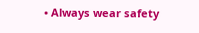• Always wear safety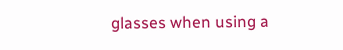glasses when using a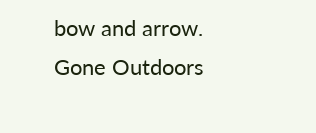bow and arrow.
Gone Outdoors